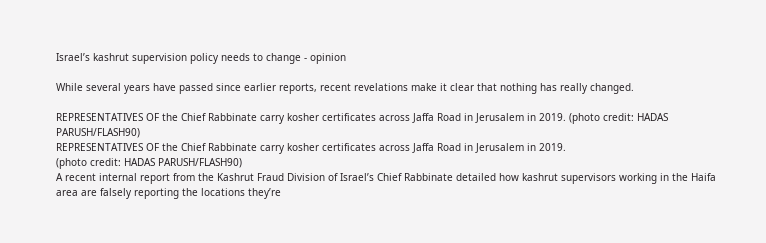Israel’s kashrut supervision policy needs to change - opinion

While several years have passed since earlier reports, recent revelations make it clear that nothing has really changed.

REPRESENTATIVES OF the Chief Rabbinate carry kosher certificates across Jaffa Road in Jerusalem in 2019. (photo credit: HADAS PARUSH/FLASH90)
REPRESENTATIVES OF the Chief Rabbinate carry kosher certificates across Jaffa Road in Jerusalem in 2019.
(photo credit: HADAS PARUSH/FLASH90)
A recent internal report from the Kashrut Fraud Division of Israel’s Chief Rabbinate detailed how kashrut supervisors working in the Haifa area are falsely reporting the locations they’re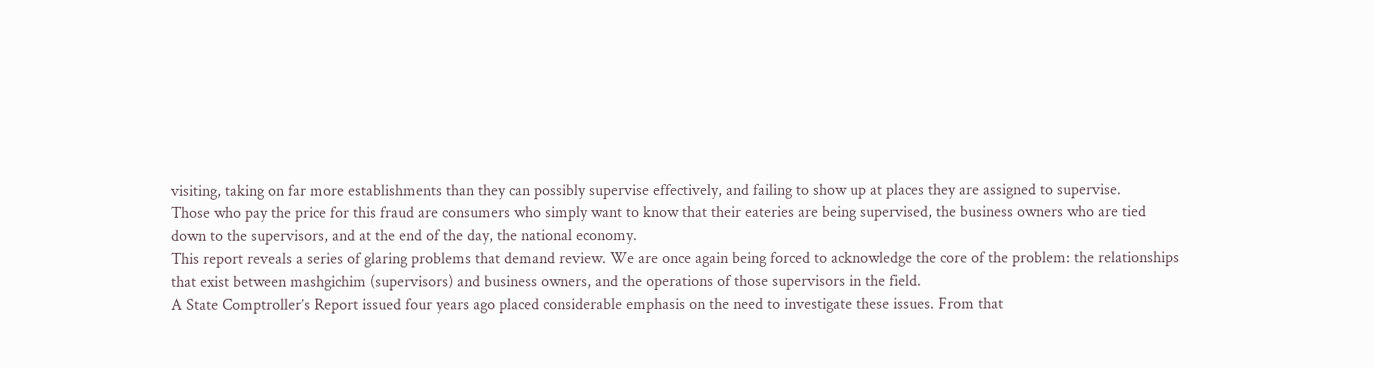visiting, taking on far more establishments than they can possibly supervise effectively, and failing to show up at places they are assigned to supervise.
Those who pay the price for this fraud are consumers who simply want to know that their eateries are being supervised, the business owners who are tied down to the supervisors, and at the end of the day, the national economy.
This report reveals a series of glaring problems that demand review. We are once again being forced to acknowledge the core of the problem: the relationships that exist between mashgichim (supervisors) and business owners, and the operations of those supervisors in the field.
A State Comptroller’s Report issued four years ago placed considerable emphasis on the need to investigate these issues. From that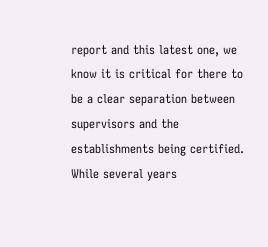report and this latest one, we know it is critical for there to be a clear separation between supervisors and the establishments being certified.
While several years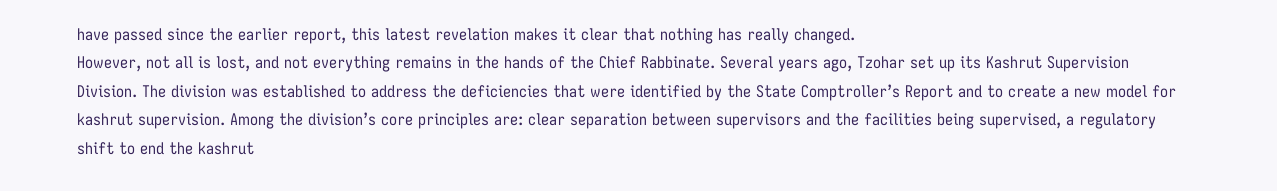have passed since the earlier report, this latest revelation makes it clear that nothing has really changed.
However, not all is lost, and not everything remains in the hands of the Chief Rabbinate. Several years ago, Tzohar set up its Kashrut Supervision Division. The division was established to address the deficiencies that were identified by the State Comptroller’s Report and to create a new model for kashrut supervision. Among the division’s core principles are: clear separation between supervisors and the facilities being supervised, a regulatory shift to end the kashrut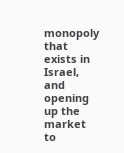monopoly that exists in Israel, and opening up the market to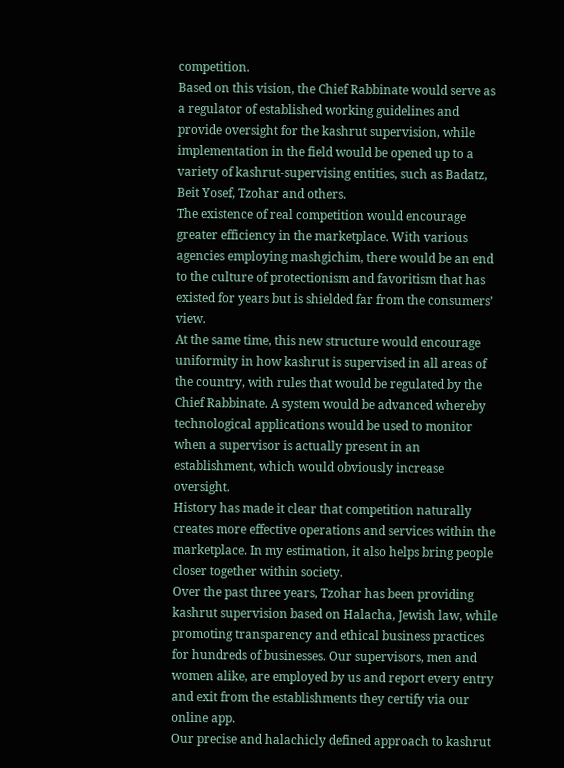competition.
Based on this vision, the Chief Rabbinate would serve as a regulator of established working guidelines and provide oversight for the kashrut supervision, while implementation in the field would be opened up to a variety of kashrut-supervising entities, such as Badatz, Beit Yosef, Tzohar and others.
The existence of real competition would encourage greater efficiency in the marketplace. With various agencies employing mashgichim, there would be an end to the culture of protectionism and favoritism that has existed for years but is shielded far from the consumers’ view.
At the same time, this new structure would encourage uniformity in how kashrut is supervised in all areas of the country, with rules that would be regulated by the Chief Rabbinate. A system would be advanced whereby technological applications would be used to monitor when a supervisor is actually present in an establishment, which would obviously increase oversight.
History has made it clear that competition naturally creates more effective operations and services within the marketplace. In my estimation, it also helps bring people closer together within society.
Over the past three years, Tzohar has been providing kashrut supervision based on Halacha, Jewish law, while promoting transparency and ethical business practices for hundreds of businesses. Our supervisors, men and women alike, are employed by us and report every entry and exit from the establishments they certify via our online app.
Our precise and halachicly defined approach to kashrut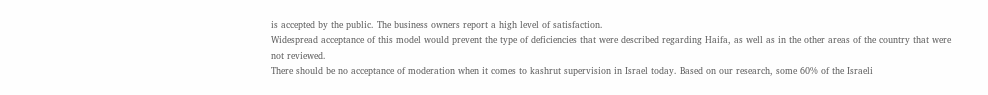is accepted by the public. The business owners report a high level of satisfaction.
Widespread acceptance of this model would prevent the type of deficiencies that were described regarding Haifa, as well as in the other areas of the country that were not reviewed.
There should be no acceptance of moderation when it comes to kashrut supervision in Israel today. Based on our research, some 60% of the Israeli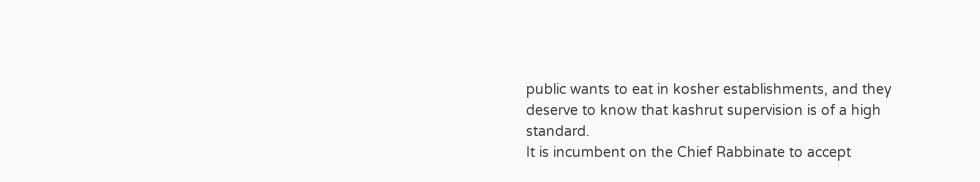public wants to eat in kosher establishments, and they deserve to know that kashrut supervision is of a high standard.
It is incumbent on the Chief Rabbinate to accept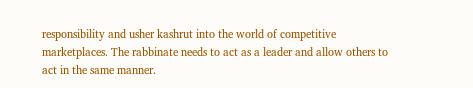responsibility and usher kashrut into the world of competitive marketplaces. The rabbinate needs to act as a leader and allow others to act in the same manner.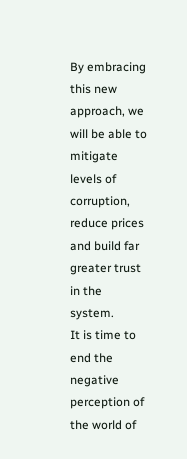By embracing this new approach, we will be able to mitigate levels of corruption, reduce prices and build far greater trust in the system.
It is time to end the negative perception of the world of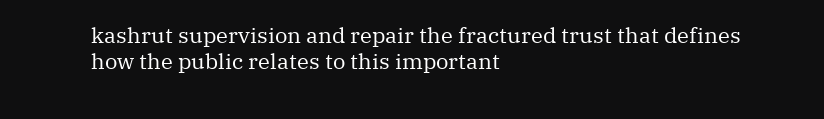kashrut supervision and repair the fractured trust that defines how the public relates to this important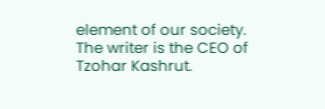element of our society.
The writer is the CEO of Tzohar Kashrut.